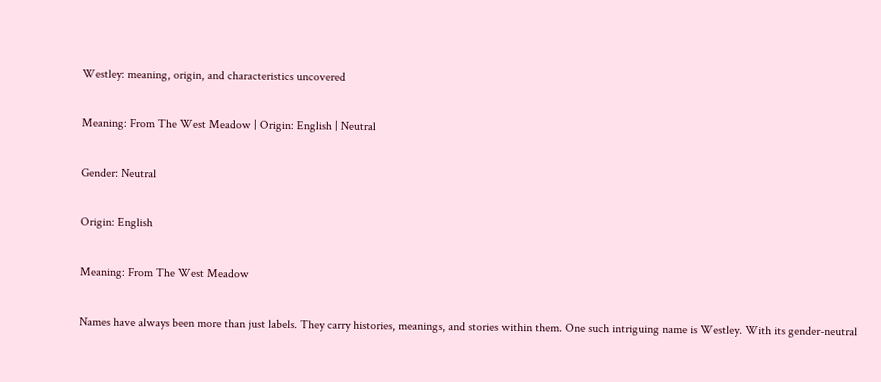Westley: meaning, origin, and characteristics uncovered

Meaning: From The West Meadow | Origin: English | Neutral

Gender: Neutral

Origin: English

Meaning: From The West Meadow

Names have always been more than just labels. They carry histories, meanings, and stories within them. One such intriguing name is Westley. With its gender-neutral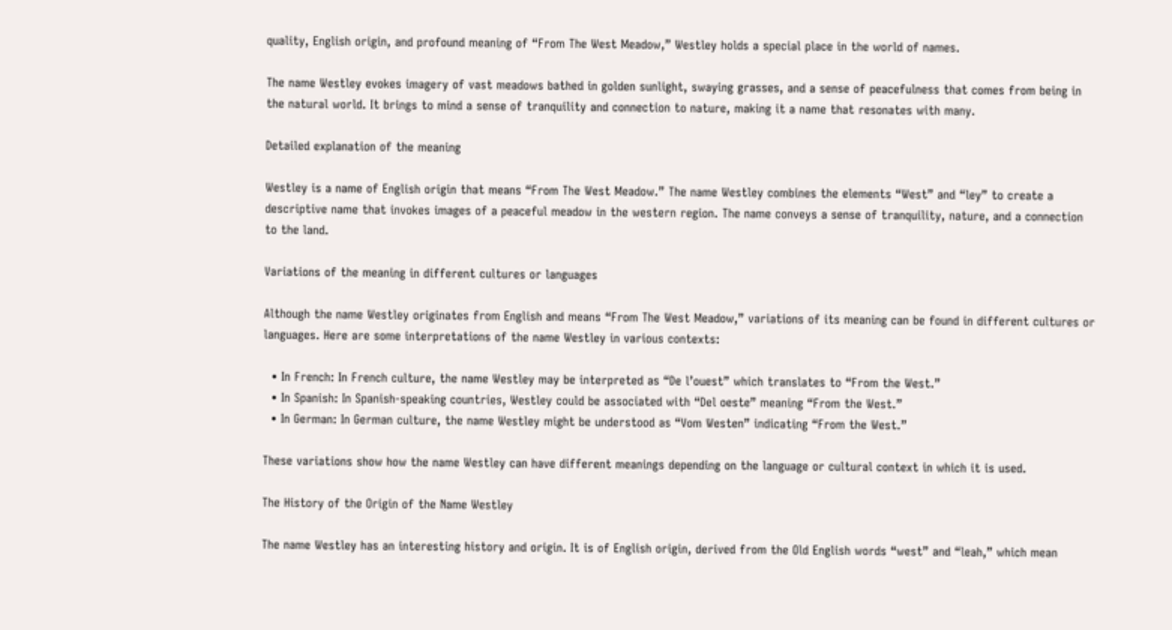quality, English origin, and profound meaning of “From The West Meadow,” Westley holds a special place in the world of names.

The name Westley evokes imagery of vast meadows bathed in golden sunlight, swaying grasses, and a sense of peacefulness that comes from being in the natural world. It brings to mind a sense of tranquility and connection to nature, making it a name that resonates with many.

Detailed explanation of the meaning

Westley is a name of English origin that means “From The West Meadow.” The name Westley combines the elements “West” and “ley” to create a descriptive name that invokes images of a peaceful meadow in the western region. The name conveys a sense of tranquility, nature, and a connection to the land.

Variations of the meaning in different cultures or languages

Although the name Westley originates from English and means “From The West Meadow,” variations of its meaning can be found in different cultures or languages. Here are some interpretations of the name Westley in various contexts:

  • In French: In French culture, the name Westley may be interpreted as “De l’ouest” which translates to “From the West.”
  • In Spanish: In Spanish-speaking countries, Westley could be associated with “Del oeste” meaning “From the West.”
  • In German: In German culture, the name Westley might be understood as “Vom Westen” indicating “From the West.”

These variations show how the name Westley can have different meanings depending on the language or cultural context in which it is used.

The History of the Origin of the Name Westley

The name Westley has an interesting history and origin. It is of English origin, derived from the Old English words “west” and “leah,” which mean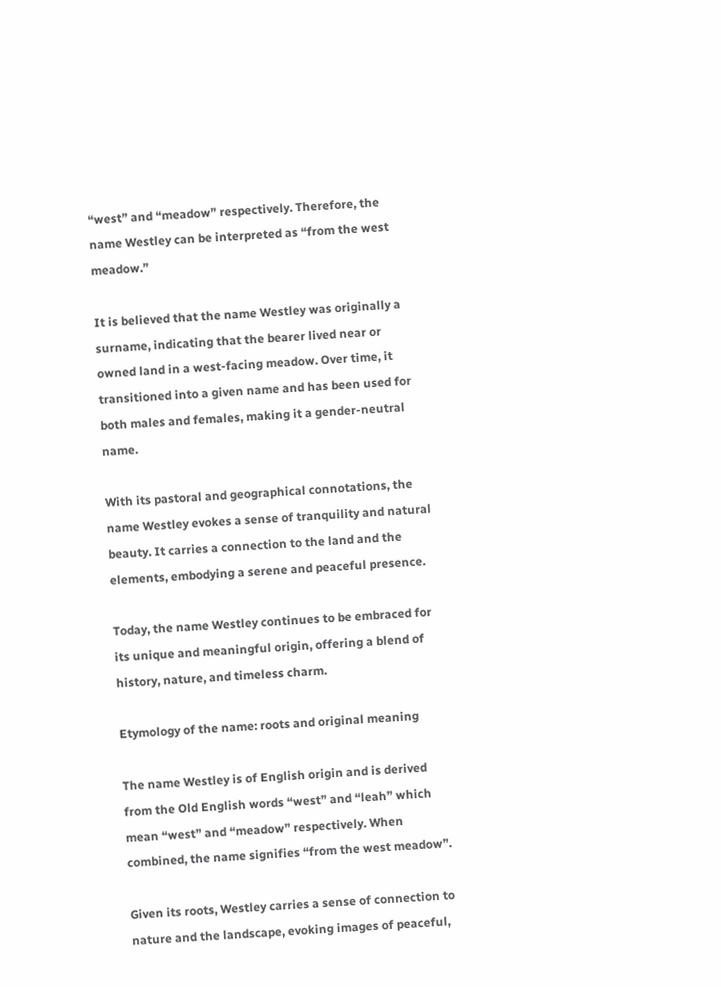“west” and “meadow” respectively. Therefore, the name Westley can be interpreted as “from the west meadow.”

It is believed that the name Westley was originally a surname, indicating that the bearer lived near or owned land in a west-facing meadow. Over time, it transitioned into a given name and has been used for both males and females, making it a gender-neutral name.

With its pastoral and geographical connotations, the name Westley evokes a sense of tranquility and natural beauty. It carries a connection to the land and the elements, embodying a serene and peaceful presence.

Today, the name Westley continues to be embraced for its unique and meaningful origin, offering a blend of history, nature, and timeless charm.

Etymology of the name: roots and original meaning

The name Westley is of English origin and is derived from the Old English words “west” and “leah” which mean “west” and “meadow” respectively. When combined, the name signifies “from the west meadow”.

Given its roots, Westley carries a sense of connection to nature and the landscape, evoking images of peaceful,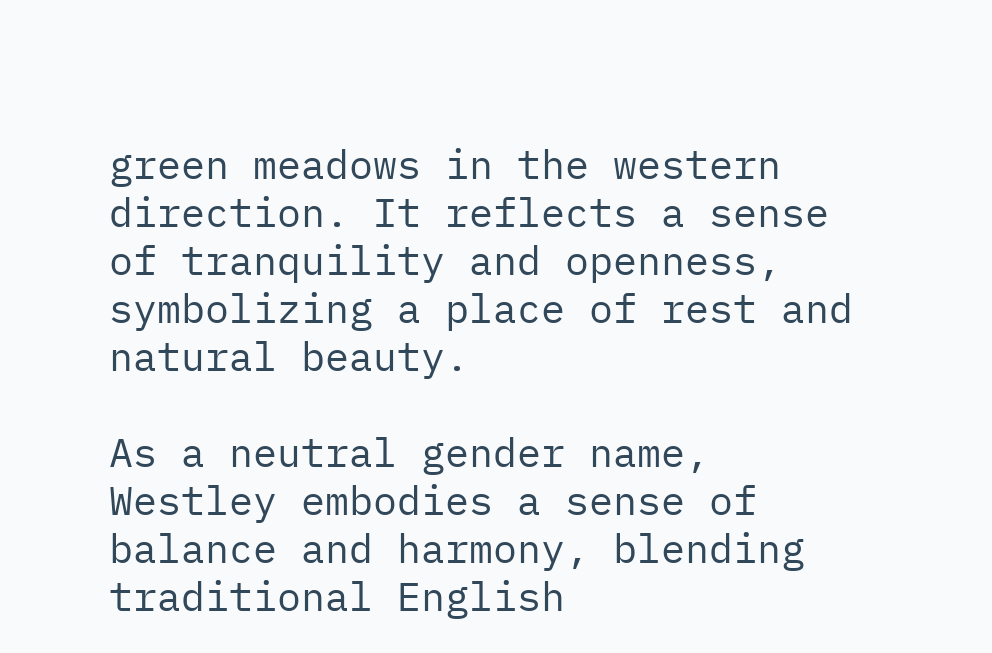green meadows in the western direction. It reflects a sense of tranquility and openness, symbolizing a place of rest and natural beauty.

As a neutral gender name, Westley embodies a sense of balance and harmony, blending traditional English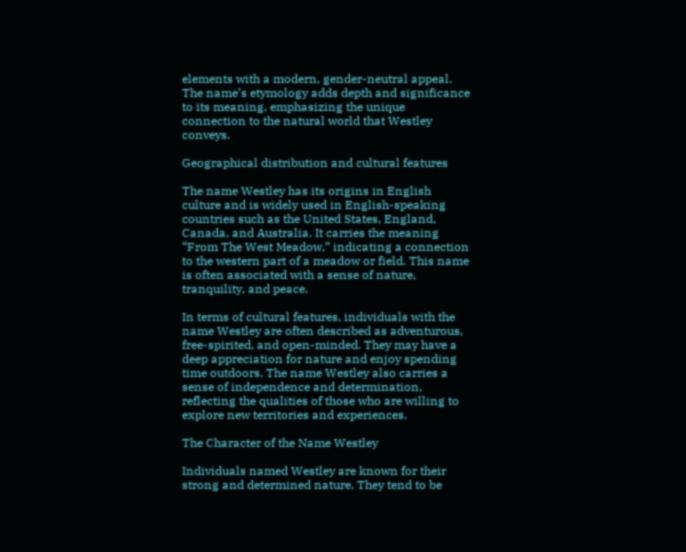elements with a modern, gender-neutral appeal. The name’s etymology adds depth and significance to its meaning, emphasizing the unique connection to the natural world that Westley conveys.

Geographical distribution and cultural features

The name Westley has its origins in English culture and is widely used in English-speaking countries such as the United States, England, Canada, and Australia. It carries the meaning “From The West Meadow,” indicating a connection to the western part of a meadow or field. This name is often associated with a sense of nature, tranquility, and peace.

In terms of cultural features, individuals with the name Westley are often described as adventurous, free-spirited, and open-minded. They may have a deep appreciation for nature and enjoy spending time outdoors. The name Westley also carries a sense of independence and determination, reflecting the qualities of those who are willing to explore new territories and experiences.

The Character of the Name Westley

Individuals named Westley are known for their strong and determined nature. They tend to be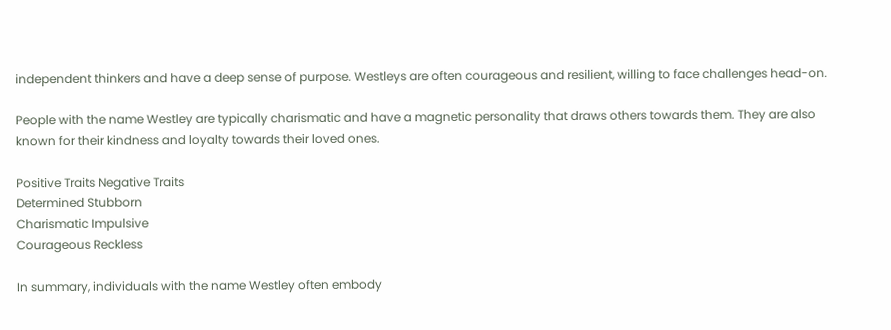independent thinkers and have a deep sense of purpose. Westleys are often courageous and resilient, willing to face challenges head-on.

People with the name Westley are typically charismatic and have a magnetic personality that draws others towards them. They are also known for their kindness and loyalty towards their loved ones.

Positive Traits Negative Traits
Determined Stubborn
Charismatic Impulsive
Courageous Reckless

In summary, individuals with the name Westley often embody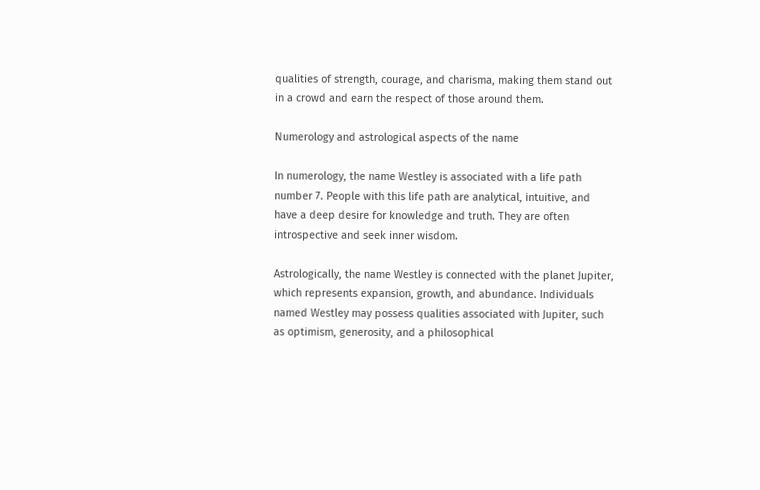qualities of strength, courage, and charisma, making them stand out in a crowd and earn the respect of those around them.

Numerology and astrological aspects of the name

In numerology, the name Westley is associated with a life path number 7. People with this life path are analytical, intuitive, and have a deep desire for knowledge and truth. They are often introspective and seek inner wisdom.

Astrologically, the name Westley is connected with the planet Jupiter, which represents expansion, growth, and abundance. Individuals named Westley may possess qualities associated with Jupiter, such as optimism, generosity, and a philosophical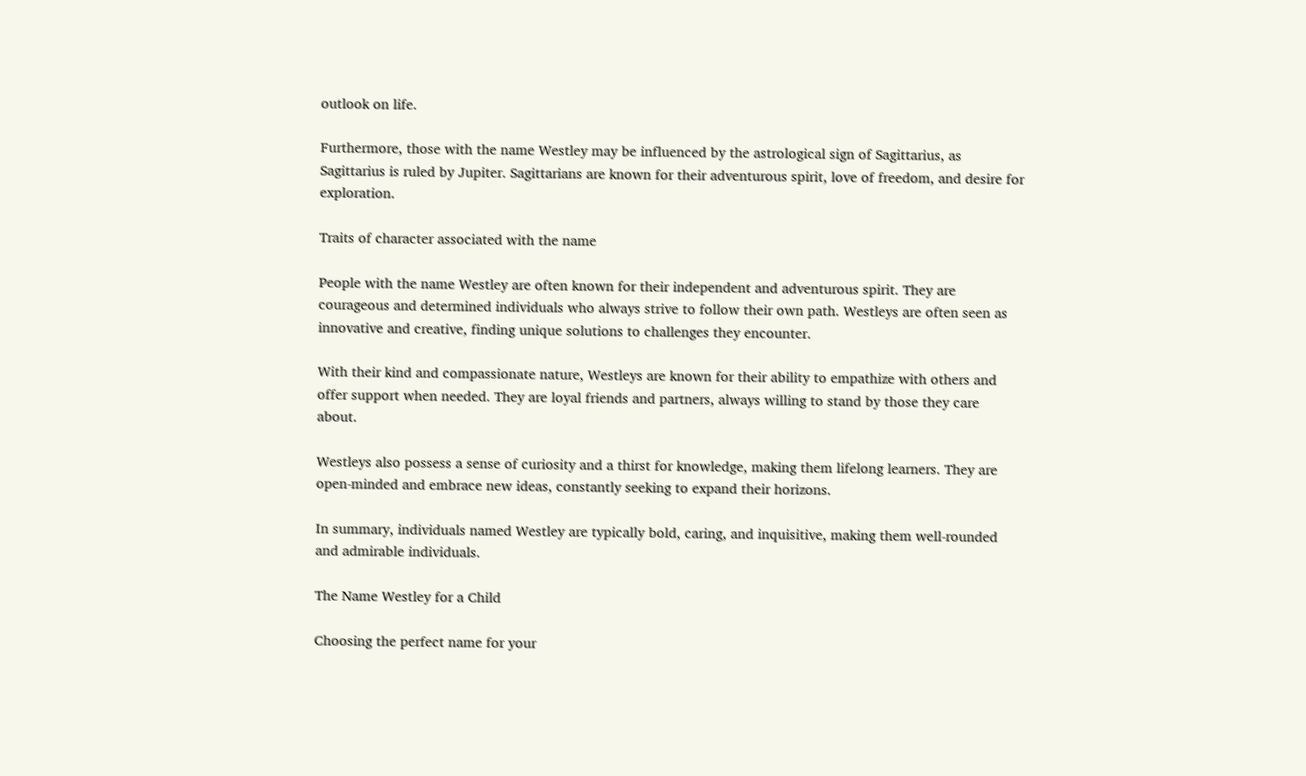outlook on life.

Furthermore, those with the name Westley may be influenced by the astrological sign of Sagittarius, as Sagittarius is ruled by Jupiter. Sagittarians are known for their adventurous spirit, love of freedom, and desire for exploration.

Traits of character associated with the name

People with the name Westley are often known for their independent and adventurous spirit. They are courageous and determined individuals who always strive to follow their own path. Westleys are often seen as innovative and creative, finding unique solutions to challenges they encounter.

With their kind and compassionate nature, Westleys are known for their ability to empathize with others and offer support when needed. They are loyal friends and partners, always willing to stand by those they care about.

Westleys also possess a sense of curiosity and a thirst for knowledge, making them lifelong learners. They are open-minded and embrace new ideas, constantly seeking to expand their horizons.

In summary, individuals named Westley are typically bold, caring, and inquisitive, making them well-rounded and admirable individuals.

The Name Westley for a Child

Choosing the perfect name for your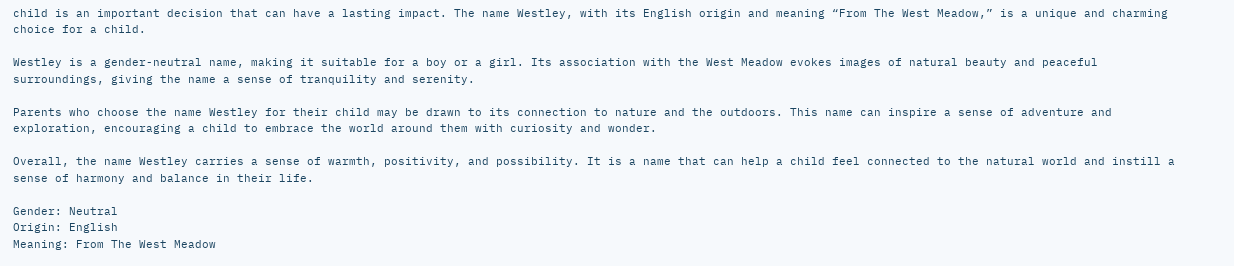child is an important decision that can have a lasting impact. The name Westley, with its English origin and meaning “From The West Meadow,” is a unique and charming choice for a child.

Westley is a gender-neutral name, making it suitable for a boy or a girl. Its association with the West Meadow evokes images of natural beauty and peaceful surroundings, giving the name a sense of tranquility and serenity.

Parents who choose the name Westley for their child may be drawn to its connection to nature and the outdoors. This name can inspire a sense of adventure and exploration, encouraging a child to embrace the world around them with curiosity and wonder.

Overall, the name Westley carries a sense of warmth, positivity, and possibility. It is a name that can help a child feel connected to the natural world and instill a sense of harmony and balance in their life.

Gender: Neutral
Origin: English
Meaning: From The West Meadow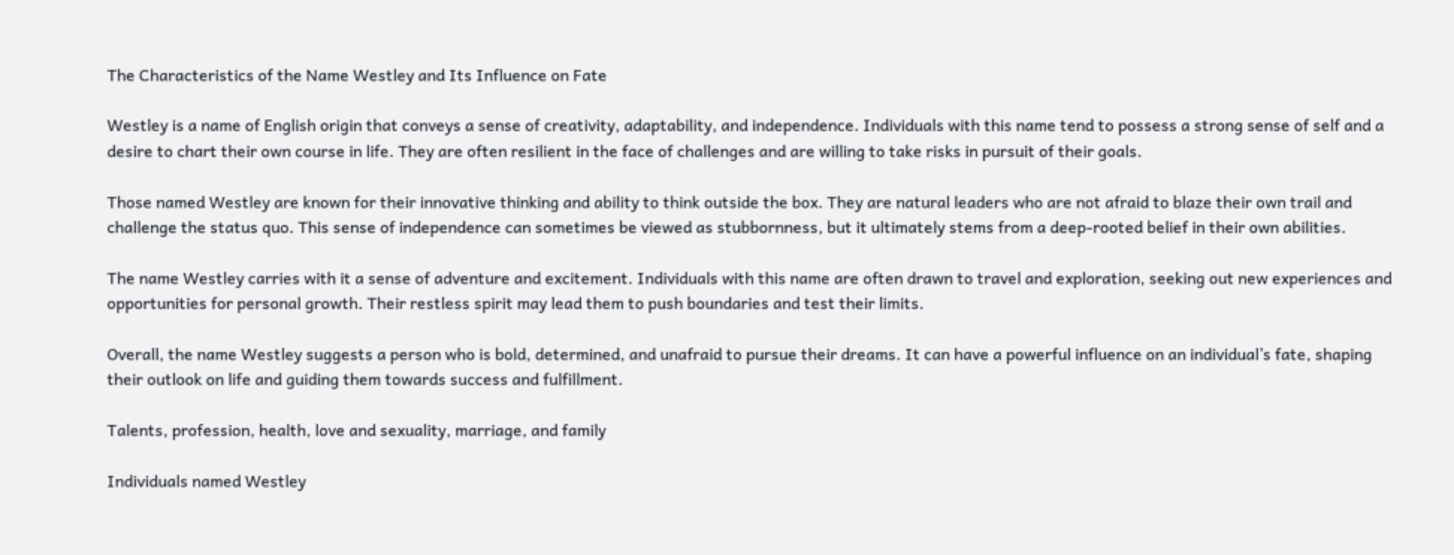The Characteristics of the Name Westley and Its Influence on Fate

Westley is a name of English origin that conveys a sense of creativity, adaptability, and independence. Individuals with this name tend to possess a strong sense of self and a desire to chart their own course in life. They are often resilient in the face of challenges and are willing to take risks in pursuit of their goals.

Those named Westley are known for their innovative thinking and ability to think outside the box. They are natural leaders who are not afraid to blaze their own trail and challenge the status quo. This sense of independence can sometimes be viewed as stubbornness, but it ultimately stems from a deep-rooted belief in their own abilities.

The name Westley carries with it a sense of adventure and excitement. Individuals with this name are often drawn to travel and exploration, seeking out new experiences and opportunities for personal growth. Their restless spirit may lead them to push boundaries and test their limits.

Overall, the name Westley suggests a person who is bold, determined, and unafraid to pursue their dreams. It can have a powerful influence on an individual’s fate, shaping their outlook on life and guiding them towards success and fulfillment.

Talents, profession, health, love and sexuality, marriage, and family

Individuals named Westley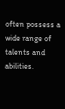often possess a wide range of talents and abilities.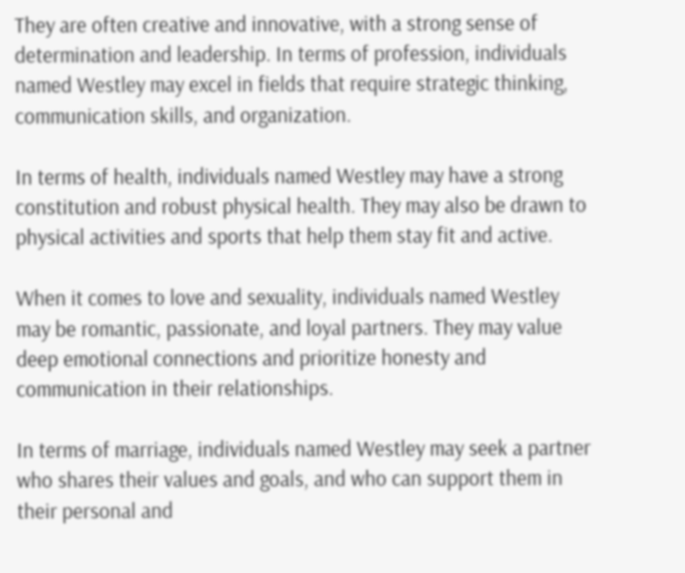They are often creative and innovative, with a strong sense of determination and leadership. In terms of profession, individuals named Westley may excel in fields that require strategic thinking, communication skills, and organization.

In terms of health, individuals named Westley may have a strong constitution and robust physical health. They may also be drawn to physical activities and sports that help them stay fit and active.

When it comes to love and sexuality, individuals named Westley may be romantic, passionate, and loyal partners. They may value deep emotional connections and prioritize honesty and communication in their relationships.

In terms of marriage, individuals named Westley may seek a partner who shares their values and goals, and who can support them in their personal and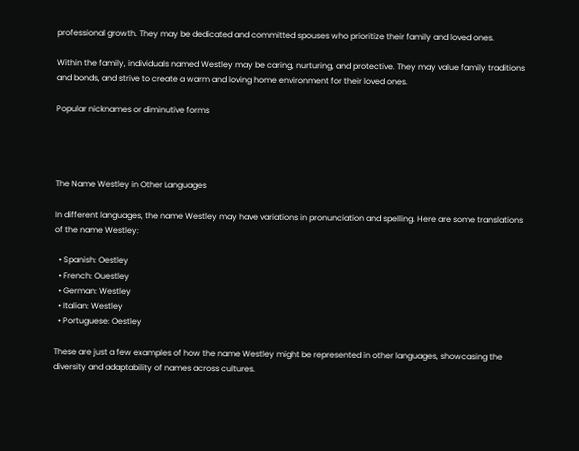professional growth. They may be dedicated and committed spouses who prioritize their family and loved ones.

Within the family, individuals named Westley may be caring, nurturing, and protective. They may value family traditions and bonds, and strive to create a warm and loving home environment for their loved ones.

Popular nicknames or diminutive forms




The Name Westley in Other Languages

In different languages, the name Westley may have variations in pronunciation and spelling. Here are some translations of the name Westley:

  • Spanish: Oestley
  • French: Ouestley
  • German: Westley
  • Italian: Westley
  • Portuguese: Oestley

These are just a few examples of how the name Westley might be represented in other languages, showcasing the diversity and adaptability of names across cultures.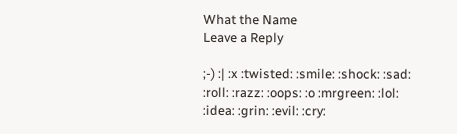What the Name
Leave a Reply

;-) :| :x :twisted: :smile: :shock: :sad: :roll: :razz: :oops: :o :mrgreen: :lol: :idea: :grin: :evil: :cry: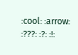:cool: :arrow: :???: :?: :!: